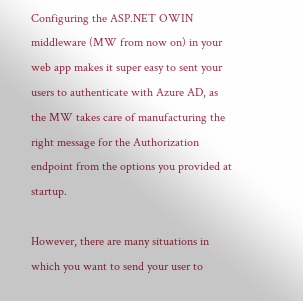Configuring the ASP.NET OWIN middleware (MW from now on) in your web app makes it super easy to sent your users to authenticate with Azure AD, as the MW takes care of manufacturing the right message for the Authorization endpoint from the options you provided at startup.

However, there are many situations in which you want to send your user to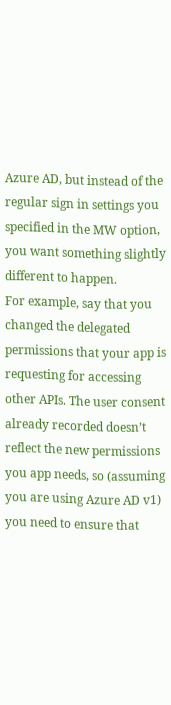Azure AD, but instead of the regular sign in settings you specified in the MW option, you want something slightly different to happen.
For example, say that you changed the delegated permissions that your app is requesting for accessing other APIs. The user consent already recorded doesn’t reflect the new permissions you app needs, so (assuming you are using Azure AD v1) you need to ensure that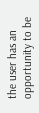the user has an opportunity to be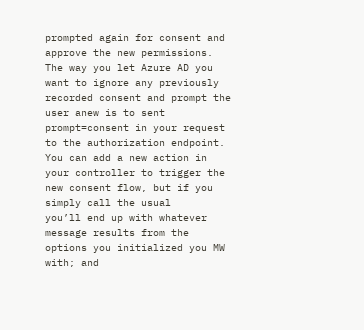prompted again for consent and approve the new permissions.
The way you let Azure AD you want to ignore any previously recorded consent and prompt the user anew is to sent prompt=consent in your request to the authorization endpoint. You can add a new action in your controller to trigger the new consent flow, but if you simply call the usual
you’ll end up with whatever message results from the options you initialized you MW with; and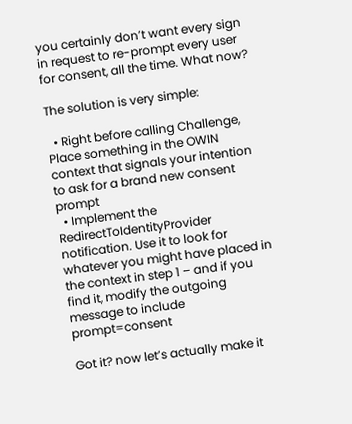you certainly don’t want every sign in request to re-prompt every user for consent, all the time. What now?

The solution is very simple:

  • Right before calling Challenge, Place something in the OWIN context that signals your intention to ask for a brand new consent prompt
  • Implement the RedirectToIdentityProvider notification. Use it to look for whatever you might have placed in the context in step 1 – and if you find it, modify the outgoing message to include prompt=consent

Got it? now let’s actually make it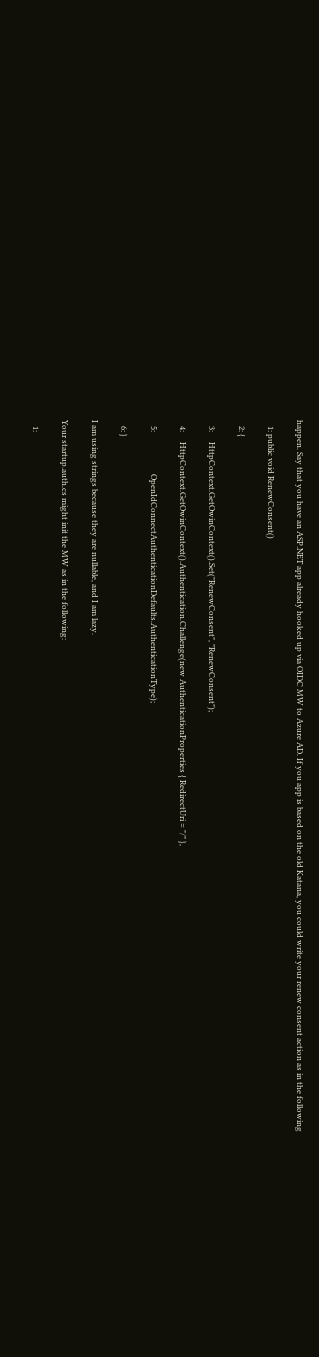happen. Say that you have an ASP.NET app already hooked up via OIDC MW to Azure AD. If you app is based on the old Katana, you could write your renew consent action as in the following

   1: public void RenewConsent()

   2: {

   3:     HttpContext.GetOwinContext().Set("RenewConsent", "RenewConsent");

   4:     HttpContext.GetOwinContext().Authentication.Challenge(new AuthenticationProperties { RedirectUri = "/" },

   5:                     OpenIdConnectAuthenticationDefaults.AuthenticationType);

   6: }

I am using strings because they are nullable, and I am lazy.

Your startup.auth.cs might init the MW as in the following:

   1: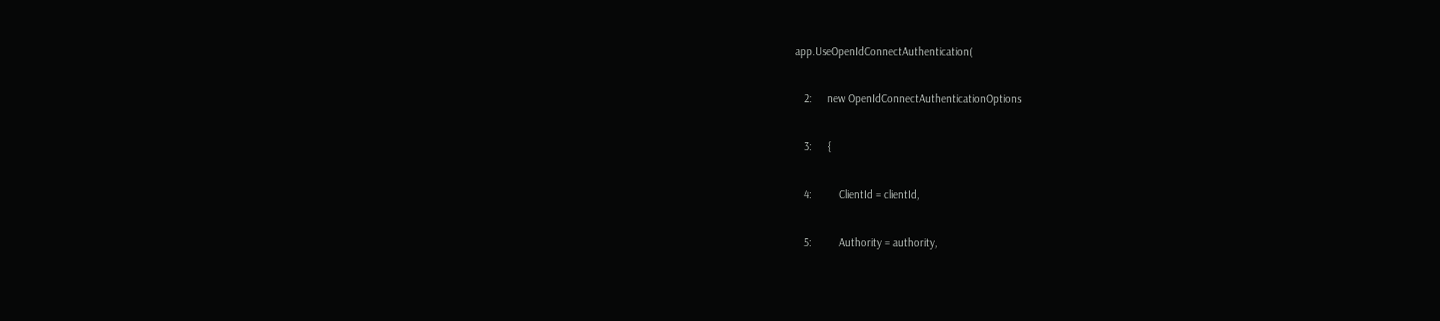app.UseOpenIdConnectAuthentication(

   2:     new OpenIdConnectAuthenticationOptions

   3:     {

   4:         ClientId = clientId,

   5:         Authority = authority,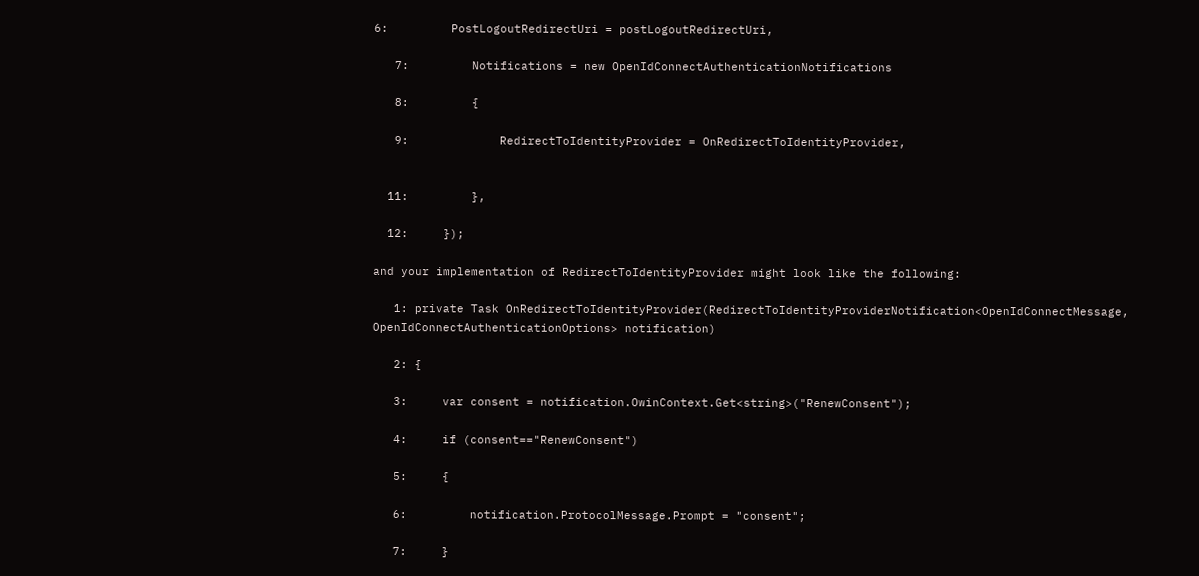6:         PostLogoutRedirectUri = postLogoutRedirectUri,

   7:         Notifications = new OpenIdConnectAuthenticationNotifications

   8:         {

   9:             RedirectToIdentityProvider = OnRedirectToIdentityProvider,


  11:         },

  12:     });

and your implementation of RedirectToIdentityProvider might look like the following:

   1: private Task OnRedirectToIdentityProvider(RedirectToIdentityProviderNotification<OpenIdConnectMessage, OpenIdConnectAuthenticationOptions> notification)

   2: {

   3:     var consent = notification.OwinContext.Get<string>("RenewConsent");

   4:     if (consent=="RenewConsent")

   5:     {

   6:         notification.ProtocolMessage.Prompt = "consent";

   7:     }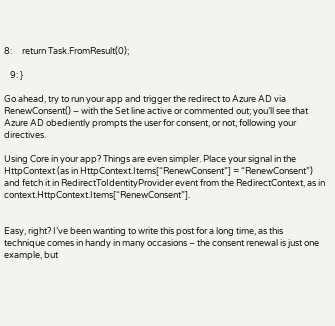8:     return Task.FromResult(0);

   9: }

Go ahead, try to run your app and trigger the redirect to Azure AD via RenewConsent() – with the Set line active or commented out; you’ll see that Azure AD obediently prompts the user for consent, or not, following your directives.

Using Core in your app? Things are even simpler. Place your signal in the HttpContext (as in HttpContext.Items[“RenewConsent”] = “RenewConsent”) and fetch it in RedirectToIdentityProvider event from the RedirectContext, as in context.HttpContext.Items[“RenewConsent”].


Easy, right? I’ve been wanting to write this post for a long time, as this technique comes in handy in many occasions – the consent renewal is just one example, but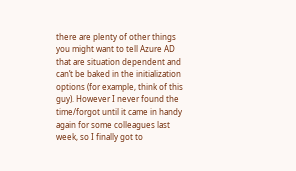there are plenty of other things you might want to tell Azure AD that are situation dependent and can’t be baked in the initialization options (for example, think of this guy). However I never found the time/forgot until it came in handy again for some colleagues last week, so I finally got to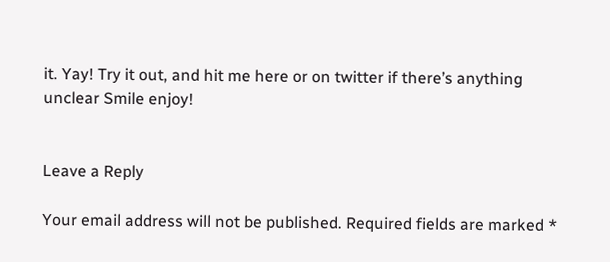it. Yay! Try it out, and hit me here or on twitter if there’s anything unclear Smile enjoy!


Leave a Reply

Your email address will not be published. Required fields are marked *